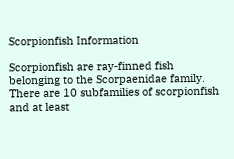Scorpionfish Information

Scorpionfish are ray-finned fish belonging to the Scorpaenidae family.  There are 10 subfamilies of scorpionfish and at least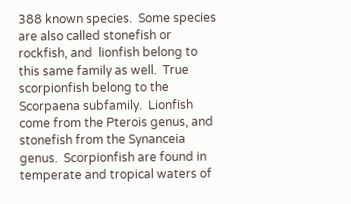388 known species.  Some species are also called stonefish or rockfish, and  lionfish belong to this same family as well.  True scorpionfish belong to the Scorpaena subfamily.  Lionfish come from the Pterois genus, and stonefish from the Synanceia genus.  Scorpionfish are found in temperate and tropical waters of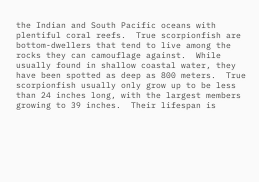the Indian and South Pacific oceans with plentiful coral reefs.  True scorpionfish are bottom-dwellers that tend to live among the rocks they can camouflage against.  While usually found in shallow coastal water, they have been spotted as deep as 800 meters.  True scorpionfish usually only grow up to be less than 24 inches long, with the largest members growing to 39 inches.  Their lifespan is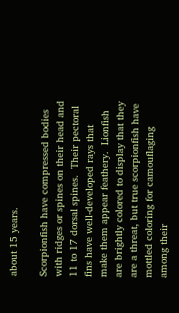about 15 years.

Scorpionfish have compressed bodies with ridges or spines on their head and 11 to 17 dorsal spines.  Their pectoral fins have well-developed rays that make them appear feathery.  Lionfish are brightly colored to display that they are a threat, but true scorpionfish have mottled coloring for camouflaging among their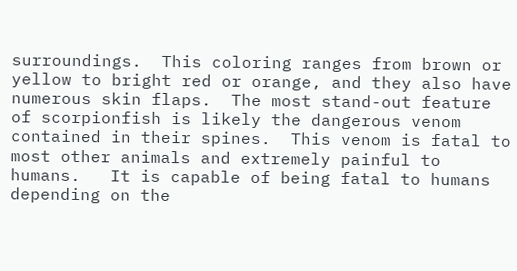surroundings.  This coloring ranges from brown or yellow to bright red or orange, and they also have numerous skin flaps.  The most stand-out feature of scorpionfish is likely the dangerous venom contained in their spines.  This venom is fatal to most other animals and extremely painful to humans.   It is capable of being fatal to humans depending on the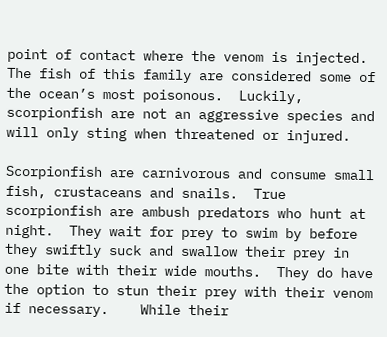point of contact where the venom is injected.  The fish of this family are considered some of the ocean’s most poisonous.  Luckily, scorpionfish are not an aggressive species and will only sting when threatened or injured.

Scorpionfish are carnivorous and consume small fish, crustaceans and snails.  True scorpionfish are ambush predators who hunt at night.  They wait for prey to swim by before they swiftly suck and swallow their prey in one bite with their wide mouths.  They do have the option to stun their prey with their venom if necessary.    While their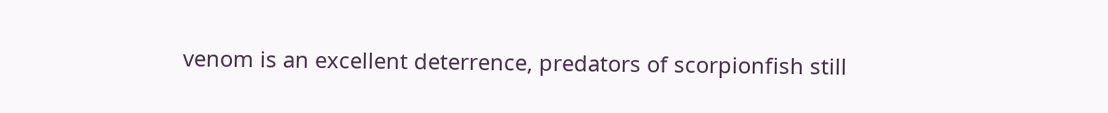venom is an excellent deterrence, predators of scorpionfish still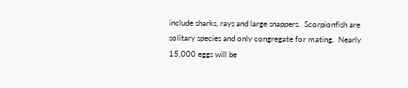include sharks, rays and large snappers.  Scorpionfish are solitary species and only congregate for mating.  Nearly 15,000 eggs will be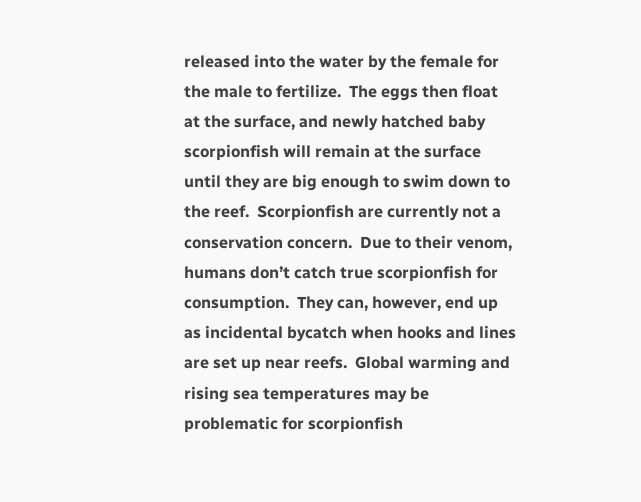released into the water by the female for the male to fertilize.  The eggs then float at the surface, and newly hatched baby scorpionfish will remain at the surface until they are big enough to swim down to the reef.  Scorpionfish are currently not a conservation concern.  Due to their venom, humans don’t catch true scorpionfish for consumption.  They can, however, end up as incidental bycatch when hooks and lines are set up near reefs.  Global warming and rising sea temperatures may be problematic for scorpionfish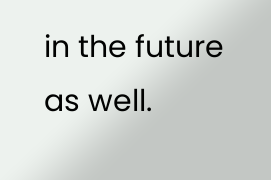in the future as well.